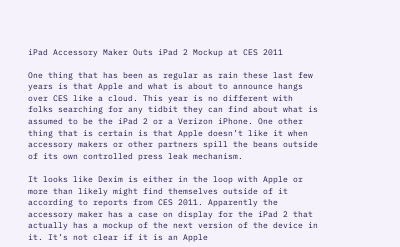iPad Accessory Maker Outs iPad 2 Mockup at CES 2011

One thing that has been as regular as rain these last few years is that Apple and what is about to announce hangs over CES like a cloud. This year is no different with folks searching for any tidbit they can find about what is assumed to be the iPad 2 or a Verizon iPhone. One other thing that is certain is that Apple doesn’t like it when accessory makers or other partners spill the beans outside of its own controlled press leak mechanism.

It looks like Dexim is either in the loop with Apple or more than likely might find themselves outside of it according to reports from CES 2011. Apparently the accessory maker has a case on display for the iPad 2 that actually has a mockup of the next version of the device in it. It’s not clear if it is an Apple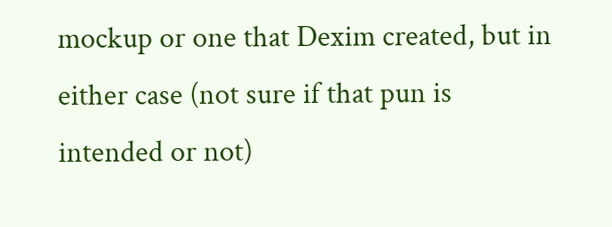mockup or one that Dexim created, but in either case (not sure if that pun is intended or not)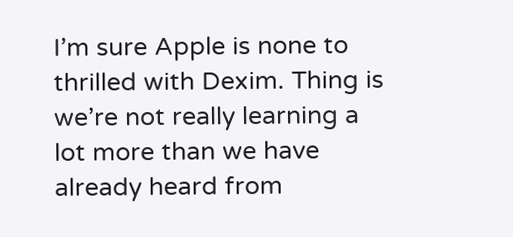I’m sure Apple is none to thrilled with Dexim. Thing is we’re not really learning a lot more than we have already heard from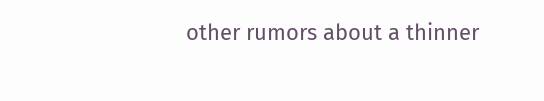other rumors about a thinner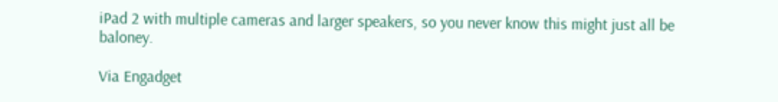iPad 2 with multiple cameras and larger speakers, so you never know this might just all be baloney.

Via Engadget